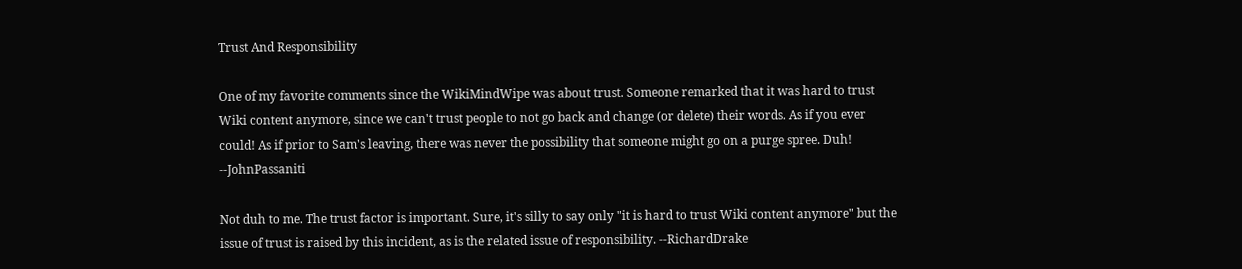Trust And Responsibility

One of my favorite comments since the WikiMindWipe was about trust. Someone remarked that it was hard to trust Wiki content anymore, since we can't trust people to not go back and change (or delete) their words. As if you ever could! As if prior to Sam's leaving, there was never the possibility that someone might go on a purge spree. Duh! --JohnPassaniti

Not duh to me. The trust factor is important. Sure, it's silly to say only "it is hard to trust Wiki content anymore" but the issue of trust is raised by this incident, as is the related issue of responsibility. --RichardDrake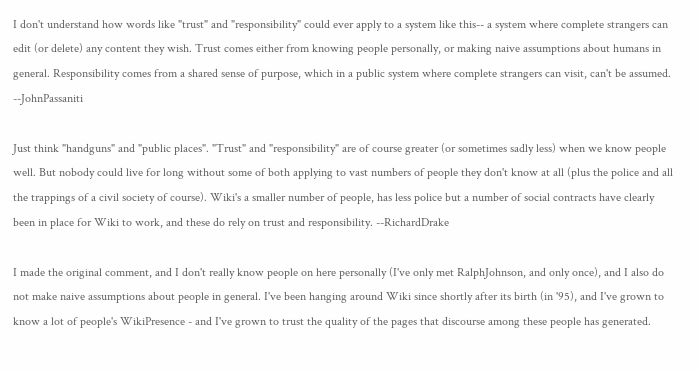I don't understand how words like "trust" and "responsibility" could ever apply to a system like this-- a system where complete strangers can edit (or delete) any content they wish. Trust comes either from knowing people personally, or making naive assumptions about humans in general. Responsibility comes from a shared sense of purpose, which in a public system where complete strangers can visit, can't be assumed. --JohnPassaniti

Just think "handguns" and "public places". "Trust" and "responsibility" are of course greater (or sometimes sadly less) when we know people well. But nobody could live for long without some of both applying to vast numbers of people they don't know at all (plus the police and all the trappings of a civil society of course). Wiki's a smaller number of people, has less police but a number of social contracts have clearly been in place for Wiki to work, and these do rely on trust and responsibility. --RichardDrake

I made the original comment, and I don't really know people on here personally (I've only met RalphJohnson, and only once), and I also do not make naive assumptions about people in general. I've been hanging around Wiki since shortly after its birth (in '95), and I've grown to know a lot of people's WikiPresence - and I've grown to trust the quality of the pages that discourse among these people has generated.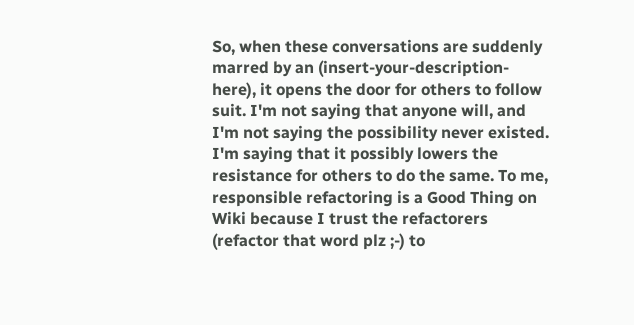So, when these conversations are suddenly marred by an (insert-your-description-here), it opens the door for others to follow suit. I'm not saying that anyone will, and I'm not saying the possibility never existed. I'm saying that it possibly lowers the resistance for others to do the same. To me, responsible refactoring is a Good Thing on Wiki because I trust the refactorers (refactor that word plz ;-) to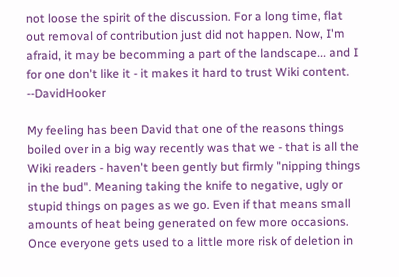not loose the spirit of the discussion. For a long time, flat out removal of contribution just did not happen. Now, I'm afraid, it may be becomming a part of the landscape... and I for one don't like it - it makes it hard to trust Wiki content. --DavidHooker

My feeling has been David that one of the reasons things boiled over in a big way recently was that we - that is all the Wiki readers - haven't been gently but firmly "nipping things in the bud". Meaning taking the knife to negative, ugly or stupid things on pages as we go. Even if that means small amounts of heat being generated on few more occasions. Once everyone gets used to a little more risk of deletion in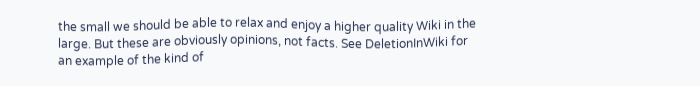the small we should be able to relax and enjoy a higher quality Wiki in the large. But these are obviously opinions, not facts. See DeletionInWiki for an example of the kind of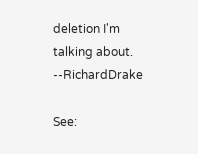deletion I'm talking about. --RichardDrake

See: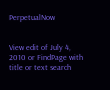PerpetualNow


View edit of July 4, 2010 or FindPage with title or text search